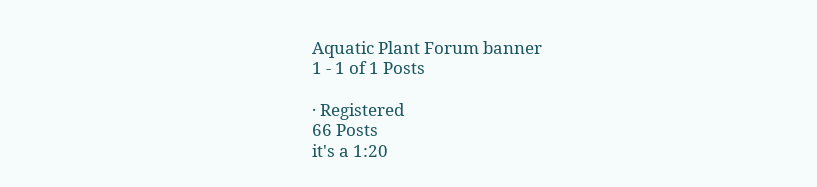Aquatic Plant Forum banner
1 - 1 of 1 Posts

· Registered
66 Posts
it's a 1:20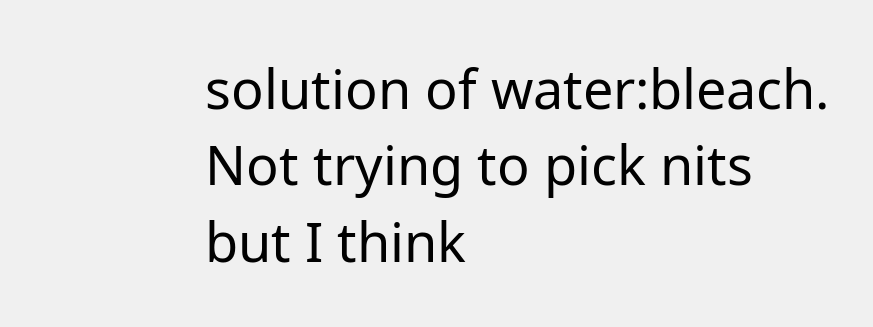solution of water:bleach.
Not trying to pick nits but I think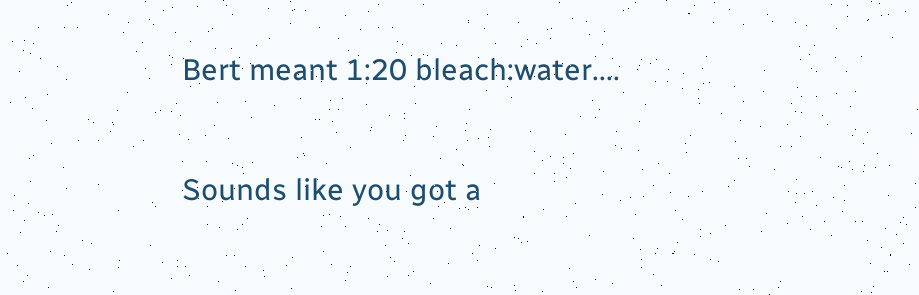Bert meant 1:20 bleach:water....

Sounds like you got a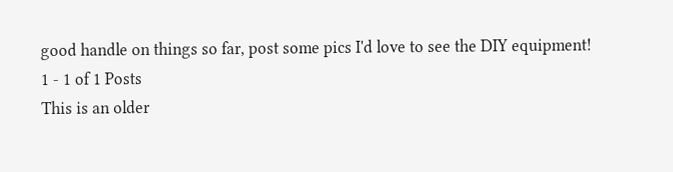good handle on things so far, post some pics I'd love to see the DIY equipment!
1 - 1 of 1 Posts
This is an older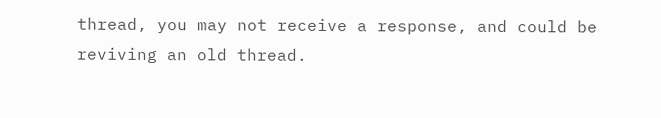thread, you may not receive a response, and could be reviving an old thread.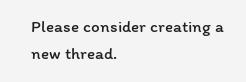Please consider creating a new thread.